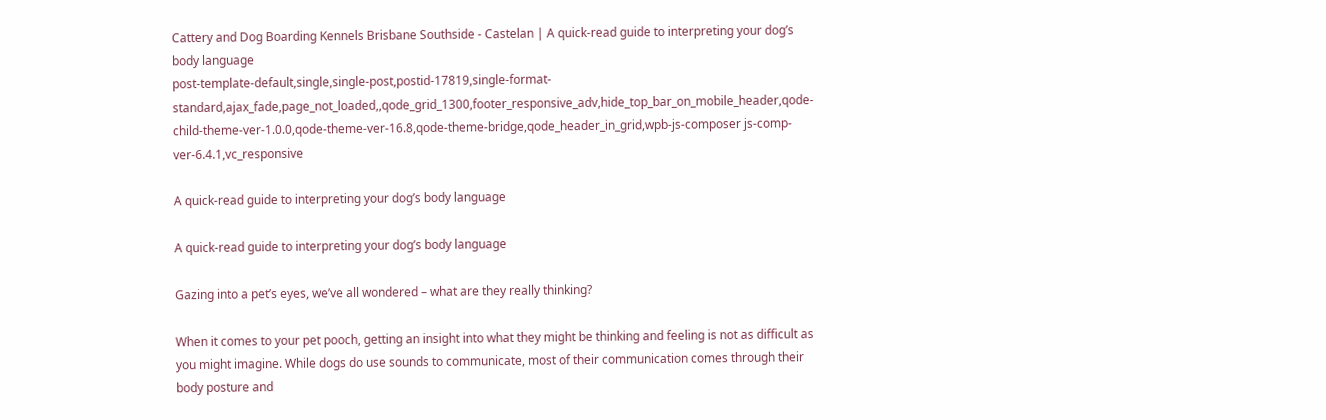Cattery and Dog Boarding Kennels Brisbane Southside - Castelan | A quick-read guide to interpreting your dog’s body language
post-template-default,single,single-post,postid-17819,single-format-standard,ajax_fade,page_not_loaded,,qode_grid_1300,footer_responsive_adv,hide_top_bar_on_mobile_header,qode-child-theme-ver-1.0.0,qode-theme-ver-16.8,qode-theme-bridge,qode_header_in_grid,wpb-js-composer js-comp-ver-6.4.1,vc_responsive

A quick-read guide to interpreting your dog’s body language

A quick-read guide to interpreting your dog’s body language

Gazing into a pet’s eyes, we’ve all wondered – what are they really thinking?

When it comes to your pet pooch, getting an insight into what they might be thinking and feeling is not as difficult as you might imagine. While dogs do use sounds to communicate, most of their communication comes through their body posture and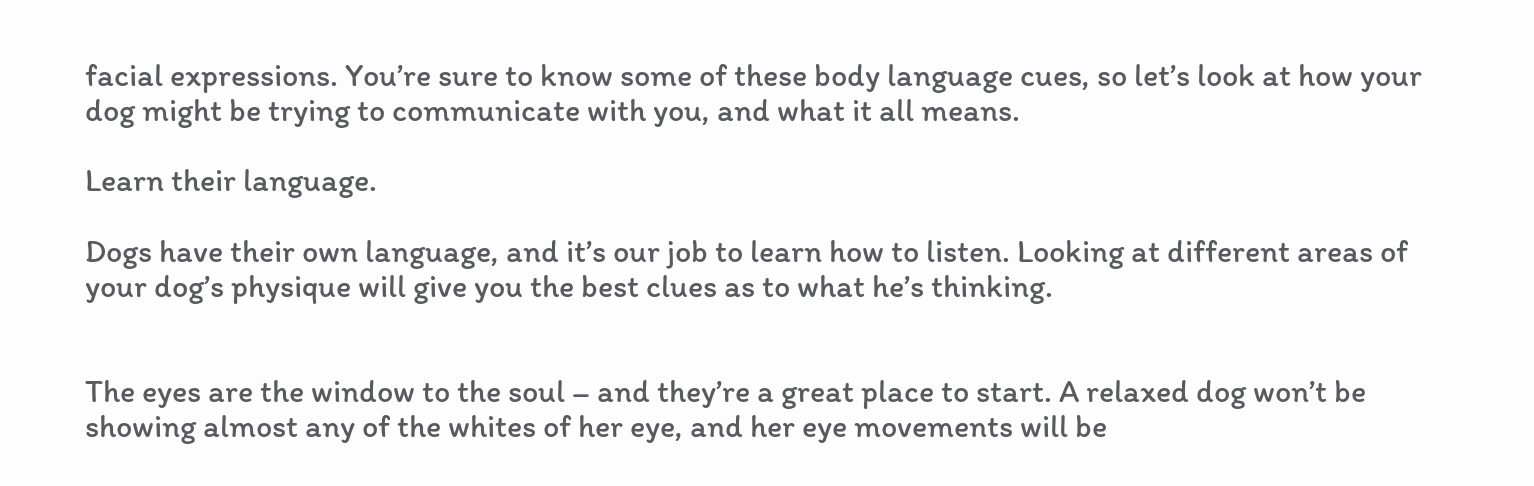facial expressions. You’re sure to know some of these body language cues, so let’s look at how your dog might be trying to communicate with you, and what it all means.

Learn their language.

Dogs have their own language, and it’s our job to learn how to listen. Looking at different areas of your dog’s physique will give you the best clues as to what he’s thinking.


The eyes are the window to the soul – and they’re a great place to start. A relaxed dog won’t be showing almost any of the whites of her eye, and her eye movements will be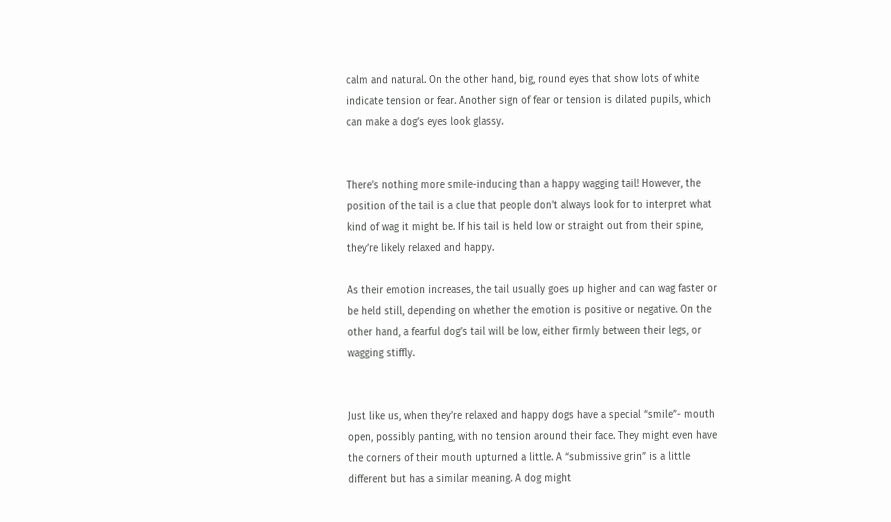calm and natural. On the other hand, big, round eyes that show lots of white indicate tension or fear. Another sign of fear or tension is dilated pupils, which can make a dog’s eyes look glassy.


There’s nothing more smile-inducing than a happy wagging tail! However, the position of the tail is a clue that people don’t always look for to interpret what kind of wag it might be. If his tail is held low or straight out from their spine, they’re likely relaxed and happy.

As their emotion increases, the tail usually goes up higher and can wag faster or be held still, depending on whether the emotion is positive or negative. On the other hand, a fearful dog’s tail will be low, either firmly between their legs, or wagging stiffly.


Just like us, when they’re relaxed and happy dogs have a special “smile”- mouth open, possibly panting, with no tension around their face. They might even have the corners of their mouth upturned a little. A “submissive grin” is a little different but has a similar meaning. A dog might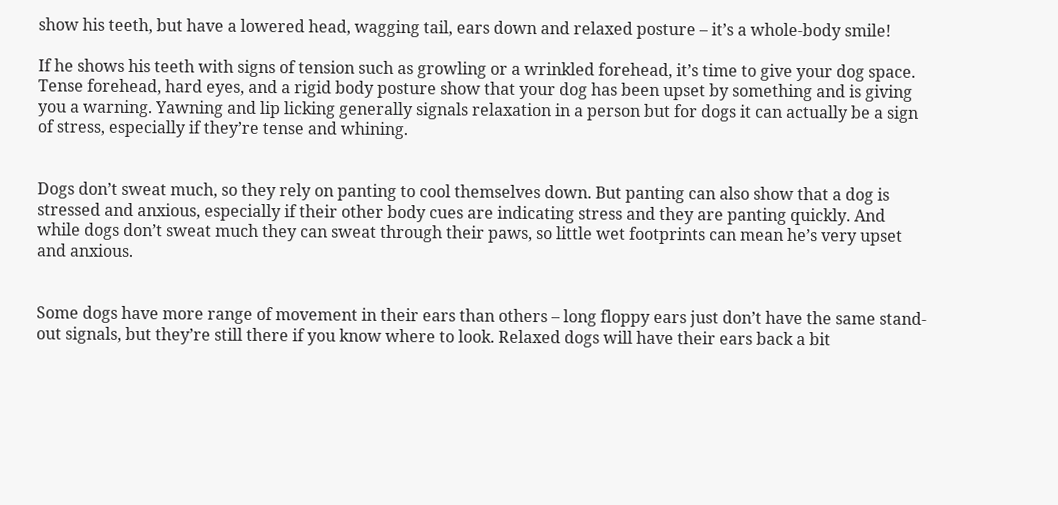show his teeth, but have a lowered head, wagging tail, ears down and relaxed posture – it’s a whole-body smile!

If he shows his teeth with signs of tension such as growling or a wrinkled forehead, it’s time to give your dog space. Tense forehead, hard eyes, and a rigid body posture show that your dog has been upset by something and is giving you a warning. Yawning and lip licking generally signals relaxation in a person but for dogs it can actually be a sign of stress, especially if they’re tense and whining.


Dogs don’t sweat much, so they rely on panting to cool themselves down. But panting can also show that a dog is stressed and anxious, especially if their other body cues are indicating stress and they are panting quickly. And while dogs don’t sweat much they can sweat through their paws, so little wet footprints can mean he’s very upset and anxious.


Some dogs have more range of movement in their ears than others – long floppy ears just don’t have the same stand-out signals, but they’re still there if you know where to look. Relaxed dogs will have their ears back a bit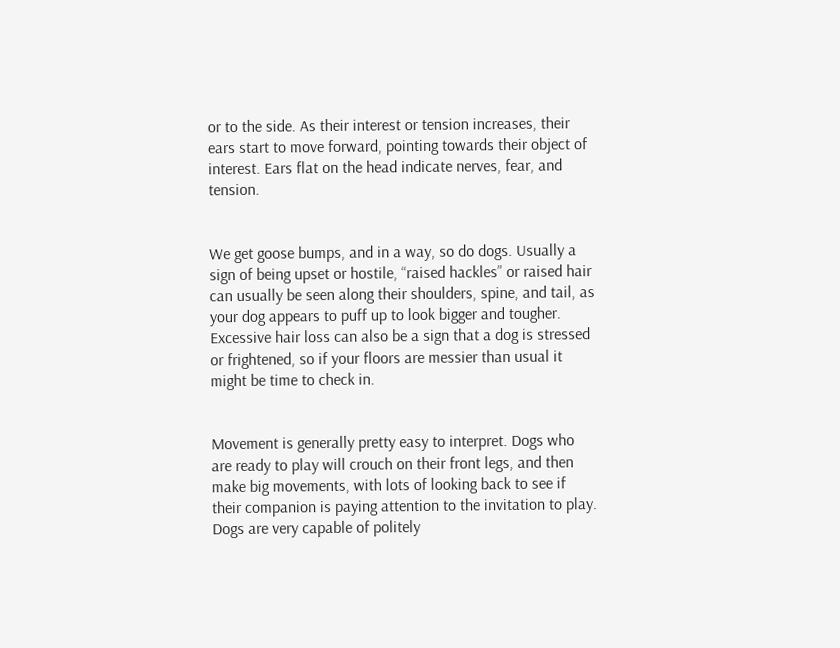or to the side. As their interest or tension increases, their ears start to move forward, pointing towards their object of interest. Ears flat on the head indicate nerves, fear, and tension.


We get goose bumps, and in a way, so do dogs. Usually a sign of being upset or hostile, “raised hackles” or raised hair can usually be seen along their shoulders, spine, and tail, as your dog appears to puff up to look bigger and tougher. Excessive hair loss can also be a sign that a dog is stressed or frightened, so if your floors are messier than usual it might be time to check in.


Movement is generally pretty easy to interpret. Dogs who are ready to play will crouch on their front legs, and then make big movements, with lots of looking back to see if their companion is paying attention to the invitation to play. Dogs are very capable of politely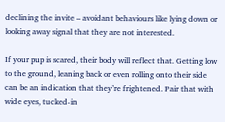declining the invite – avoidant behaviours like lying down or looking away signal that they are not interested.

If your pup is scared, their body will reflect that. Getting low to the ground, leaning back or even rolling onto their side can be an indication that they’re frightened. Pair that with wide eyes, tucked-in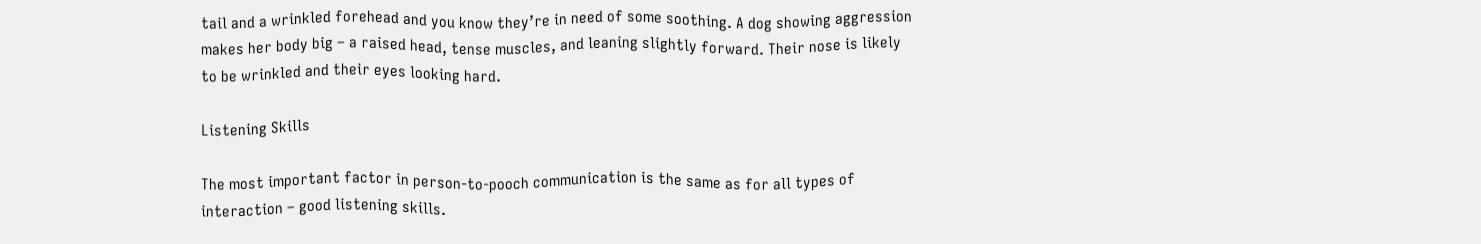tail and a wrinkled forehead and you know they’re in need of some soothing. A dog showing aggression makes her body big – a raised head, tense muscles, and leaning slightly forward. Their nose is likely to be wrinkled and their eyes looking hard.

Listening Skills

The most important factor in person-to-pooch communication is the same as for all types of interaction – good listening skills.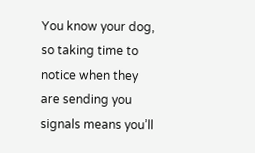You know your dog, so taking time to notice when they are sending you signals means you’ll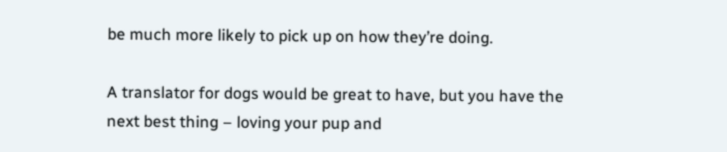be much more likely to pick up on how they’re doing.

A translator for dogs would be great to have, but you have the next best thing – loving your pup and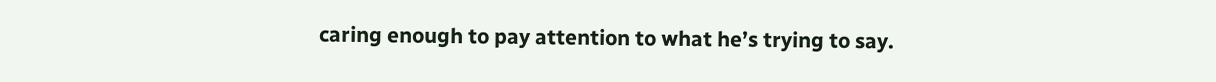caring enough to pay attention to what he’s trying to say.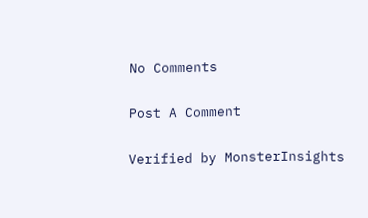No Comments

Post A Comment

Verified by MonsterInsights